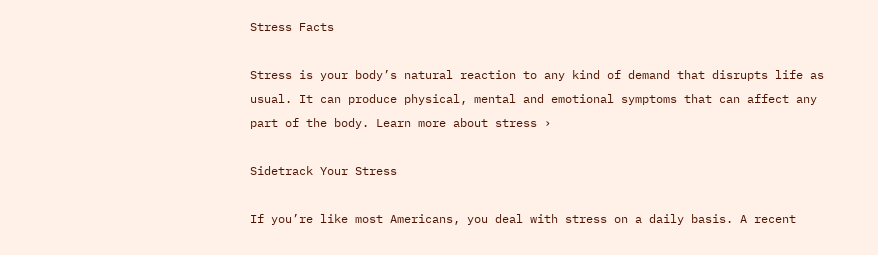Stress Facts

Stress is your body’s natural reaction to any kind of demand that disrupts life as usual. It can produce physical, mental and emotional symptoms that can affect any part of the body. Learn more about stress ›

Sidetrack Your Stress

If you’re like most Americans, you deal with stress on a daily basis. A recent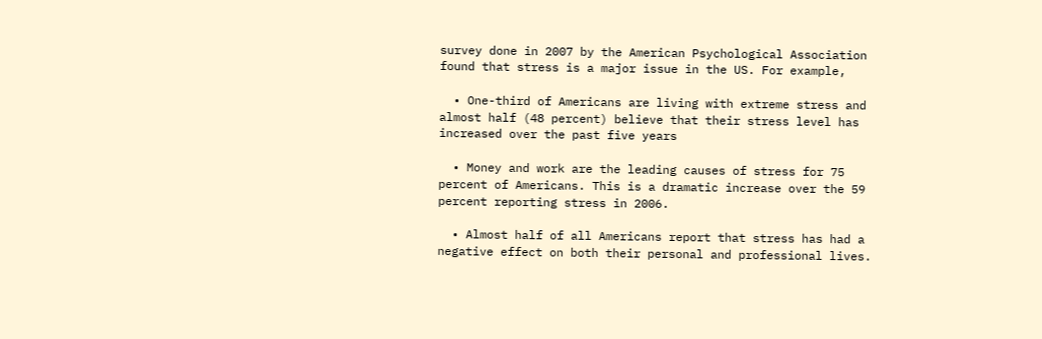survey done in 2007 by the American Psychological Association found that stress is a major issue in the US. For example,

  • One-third of Americans are living with extreme stress and almost half (48 percent) believe that their stress level has increased over the past five years

  • Money and work are the leading causes of stress for 75 percent of Americans. This is a dramatic increase over the 59 percent reporting stress in 2006.

  • Almost half of all Americans report that stress has had a negative effect on both their personal and professional lives.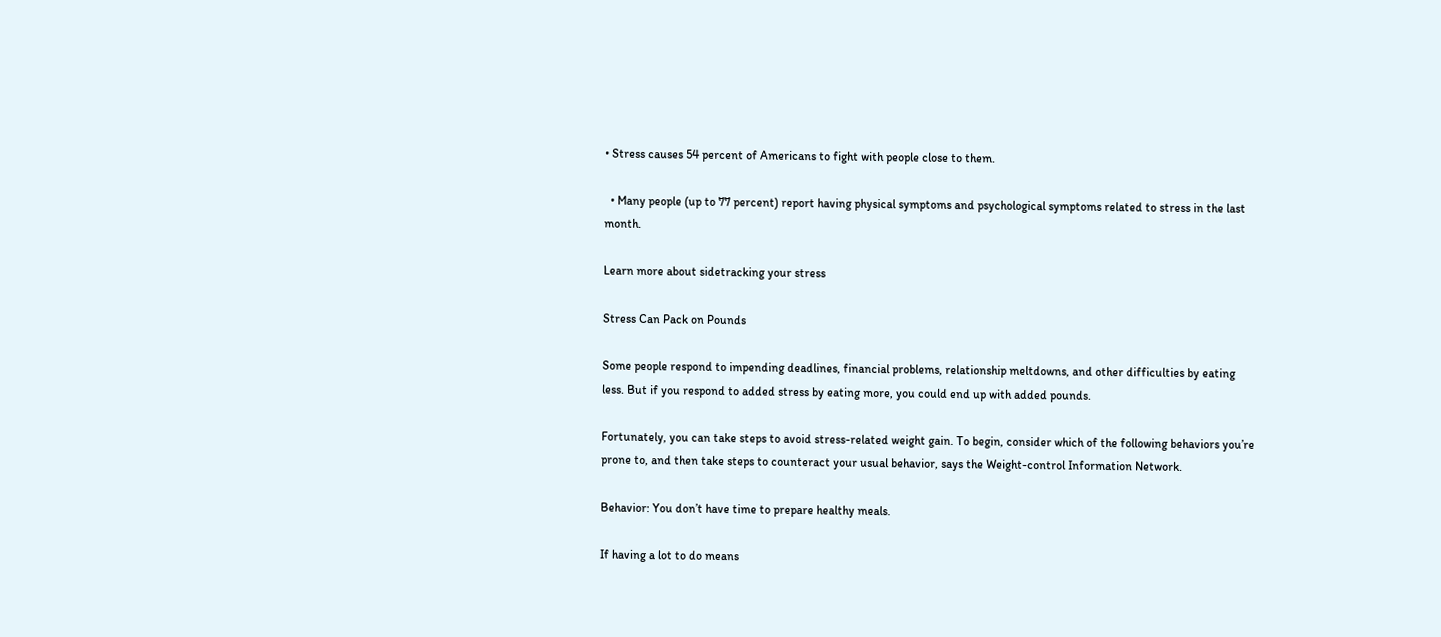• Stress causes 54 percent of Americans to fight with people close to them.

  • Many people (up to 77 percent) report having physical symptoms and psychological symptoms related to stress in the last month.

Learn more about sidetracking your stress

Stress Can Pack on Pounds

Some people respond to impending deadlines, financial problems, relationship meltdowns, and other difficulties by eating less. But if you respond to added stress by eating more, you could end up with added pounds.

Fortunately, you can take steps to avoid stress-related weight gain. To begin, consider which of the following behaviors you’re prone to, and then take steps to counteract your usual behavior, says the Weight-control Information Network.

Behavior: You don’t have time to prepare healthy meals.

If having a lot to do means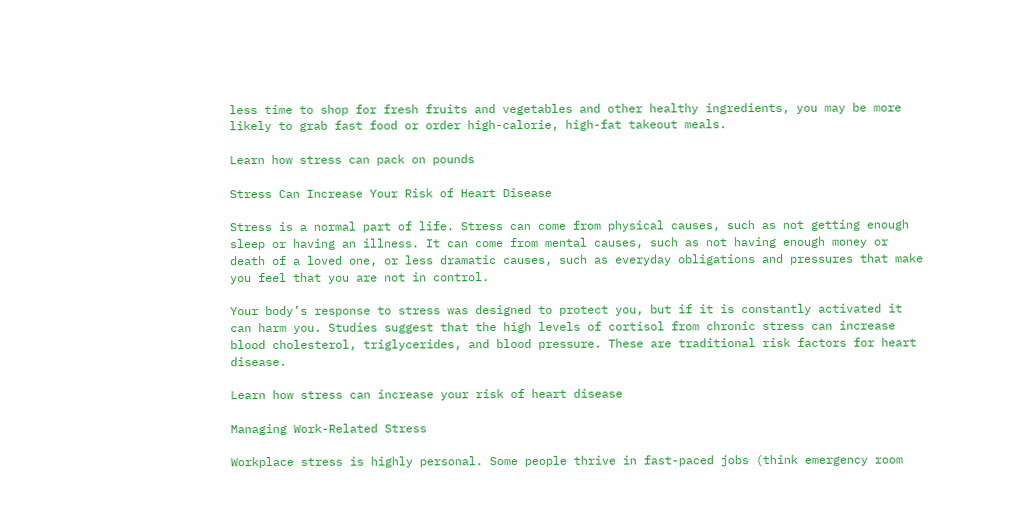less time to shop for fresh fruits and vegetables and other healthy ingredients, you may be more likely to grab fast food or order high-calorie, high-fat takeout meals.

Learn how stress can pack on pounds

Stress Can Increase Your Risk of Heart Disease

Stress is a normal part of life. Stress can come from physical causes, such as not getting enough sleep or having an illness. It can come from mental causes, such as not having enough money or death of a loved one, or less dramatic causes, such as everyday obligations and pressures that make you feel that you are not in control.

Your body’s response to stress was designed to protect you, but if it is constantly activated it can harm you. Studies suggest that the high levels of cortisol from chronic stress can increase blood cholesterol, triglycerides, and blood pressure. These are traditional risk factors for heart disease.

Learn how stress can increase your risk of heart disease

Managing Work-Related Stress

Workplace stress is highly personal. Some people thrive in fast-paced jobs (think emergency room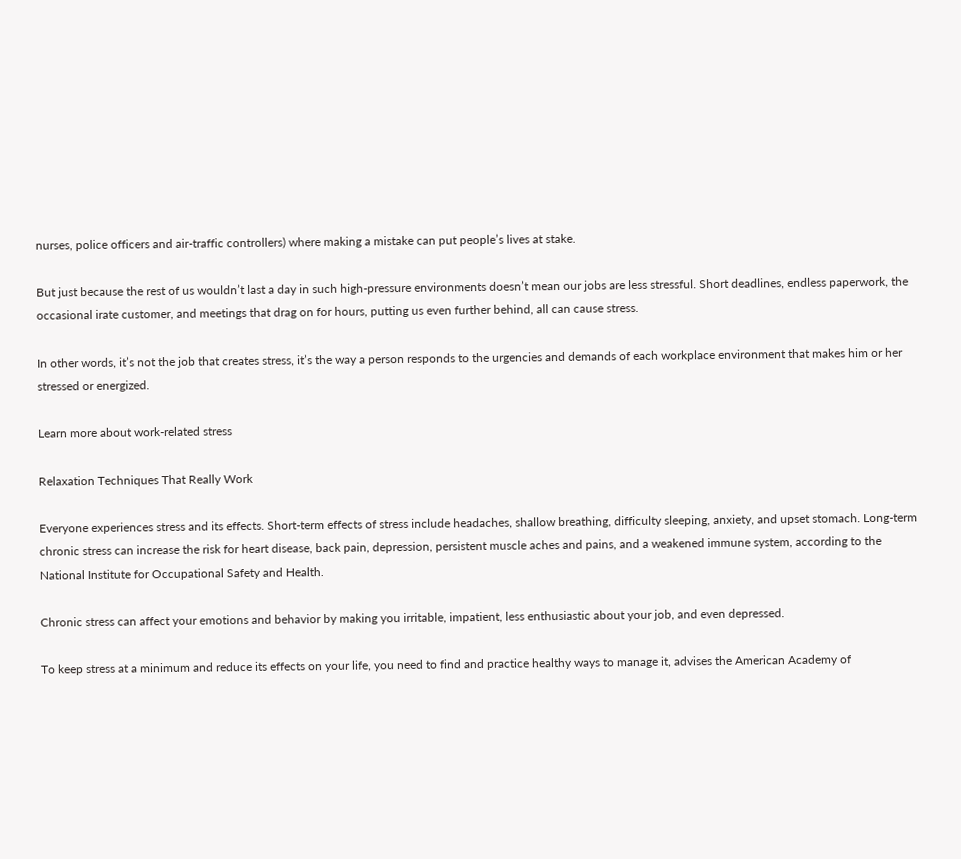nurses, police officers and air-traffic controllers) where making a mistake can put people’s lives at stake.

But just because the rest of us wouldn’t last a day in such high-pressure environments doesn’t mean our jobs are less stressful. Short deadlines, endless paperwork, the occasional irate customer, and meetings that drag on for hours, putting us even further behind, all can cause stress.

In other words, it’s not the job that creates stress, it’s the way a person responds to the urgencies and demands of each workplace environment that makes him or her stressed or energized.

Learn more about work-related stress

Relaxation Techniques That Really Work

Everyone experiences stress and its effects. Short-term effects of stress include headaches, shallow breathing, difficulty sleeping, anxiety, and upset stomach. Long-term chronic stress can increase the risk for heart disease, back pain, depression, persistent muscle aches and pains, and a weakened immune system, according to the National Institute for Occupational Safety and Health.

Chronic stress can affect your emotions and behavior by making you irritable, impatient, less enthusiastic about your job, and even depressed.

To keep stress at a minimum and reduce its effects on your life, you need to find and practice healthy ways to manage it, advises the American Academy of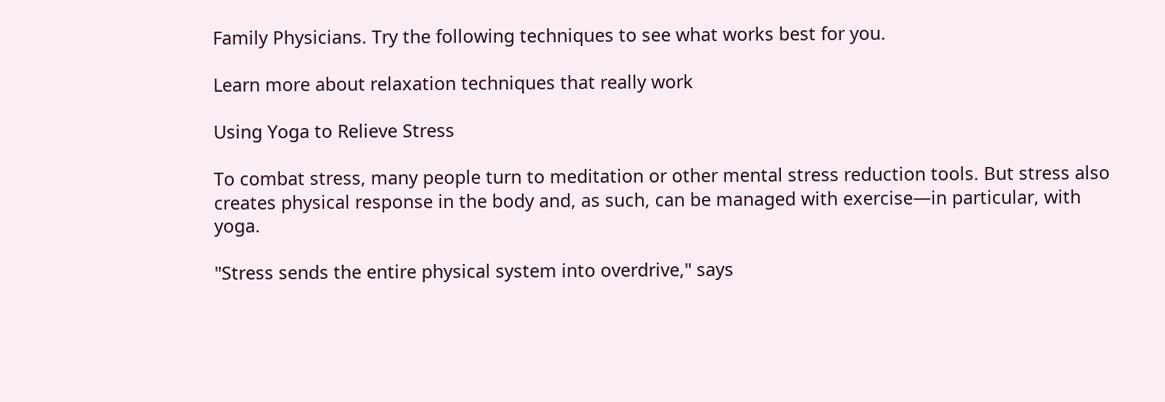Family Physicians. Try the following techniques to see what works best for you.

Learn more about relaxation techniques that really work

Using Yoga to Relieve Stress

To combat stress, many people turn to meditation or other mental stress reduction tools. But stress also creates physical response in the body and, as such, can be managed with exercise—in particular, with yoga.

"Stress sends the entire physical system into overdrive," says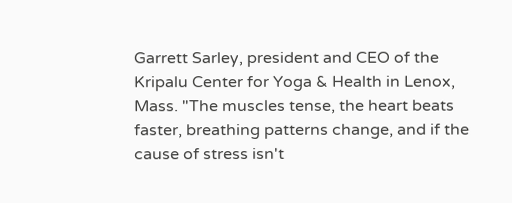Garrett Sarley, president and CEO of the Kripalu Center for Yoga & Health in Lenox, Mass. "The muscles tense, the heart beats faster, breathing patterns change, and if the cause of stress isn't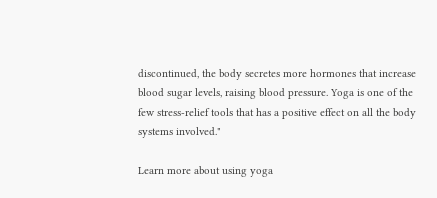discontinued, the body secretes more hormones that increase blood sugar levels, raising blood pressure. Yoga is one of the few stress-relief tools that has a positive effect on all the body systems involved."

Learn more about using yoga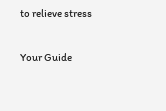to relieve stress

Your Guide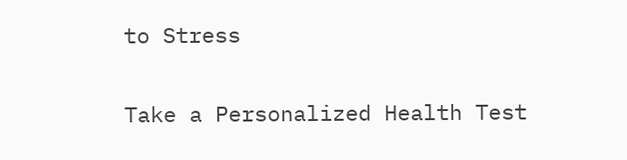to Stress

Take a Personalized Health Test